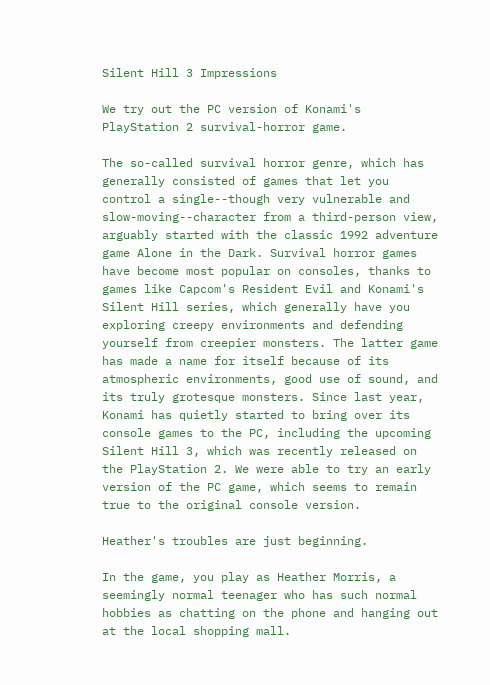Silent Hill 3 Impressions

We try out the PC version of Konami's PlayStation 2 survival-horror game.

The so-called survival horror genre, which has generally consisted of games that let you control a single--though very vulnerable and slow-moving--character from a third-person view, arguably started with the classic 1992 adventure game Alone in the Dark. Survival horror games have become most popular on consoles, thanks to games like Capcom's Resident Evil and Konami's Silent Hill series, which generally have you exploring creepy environments and defending yourself from creepier monsters. The latter game has made a name for itself because of its atmospheric environments, good use of sound, and its truly grotesque monsters. Since last year, Konami has quietly started to bring over its console games to the PC, including the upcoming Silent Hill 3, which was recently released on the PlayStation 2. We were able to try an early version of the PC game, which seems to remain true to the original console version.

Heather's troubles are just beginning.

In the game, you play as Heather Morris, a seemingly normal teenager who has such normal hobbies as chatting on the phone and hanging out at the local shopping mall.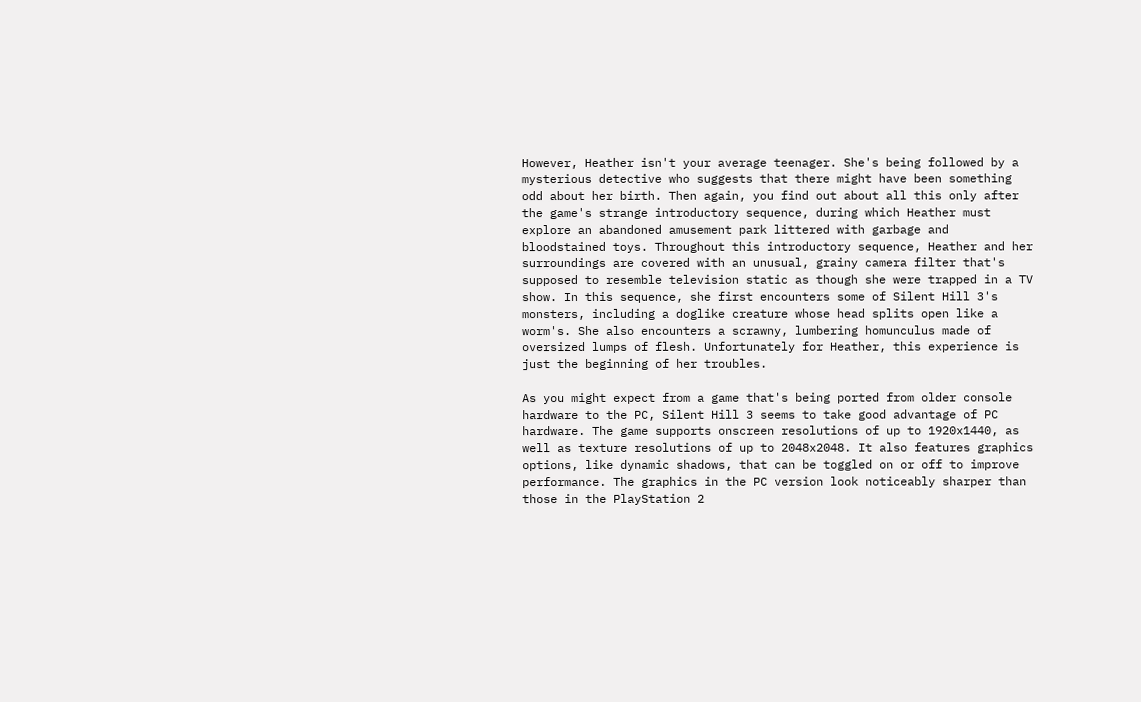However, Heather isn't your average teenager. She's being followed by a mysterious detective who suggests that there might have been something odd about her birth. Then again, you find out about all this only after the game's strange introductory sequence, during which Heather must explore an abandoned amusement park littered with garbage and bloodstained toys. Throughout this introductory sequence, Heather and her surroundings are covered with an unusual, grainy camera filter that's supposed to resemble television static as though she were trapped in a TV show. In this sequence, she first encounters some of Silent Hill 3's monsters, including a doglike creature whose head splits open like a worm's. She also encounters a scrawny, lumbering homunculus made of oversized lumps of flesh. Unfortunately for Heather, this experience is just the beginning of her troubles.

As you might expect from a game that's being ported from older console hardware to the PC, Silent Hill 3 seems to take good advantage of PC hardware. The game supports onscreen resolutions of up to 1920x1440, as well as texture resolutions of up to 2048x2048. It also features graphics options, like dynamic shadows, that can be toggled on or off to improve performance. The graphics in the PC version look noticeably sharper than those in the PlayStation 2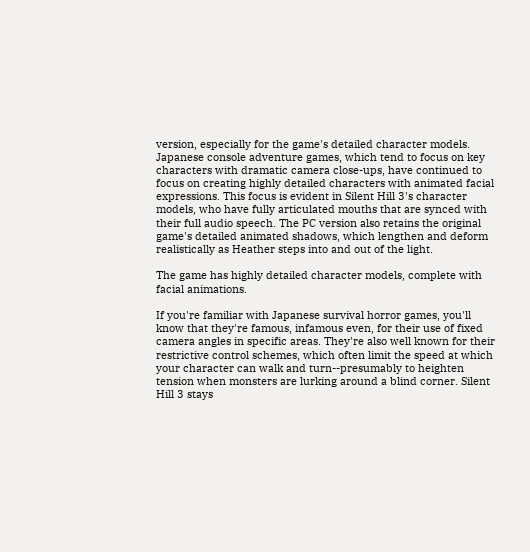version, especially for the game's detailed character models. Japanese console adventure games, which tend to focus on key characters with dramatic camera close-ups, have continued to focus on creating highly detailed characters with animated facial expressions. This focus is evident in Silent Hill 3's character models, who have fully articulated mouths that are synced with their full audio speech. The PC version also retains the original game's detailed animated shadows, which lengthen and deform realistically as Heather steps into and out of the light.

The game has highly detailed character models, complete with facial animations.

If you're familiar with Japanese survival horror games, you'll know that they're famous, infamous even, for their use of fixed camera angles in specific areas. They're also well known for their restrictive control schemes, which often limit the speed at which your character can walk and turn--presumably to heighten tension when monsters are lurking around a blind corner. Silent Hill 3 stays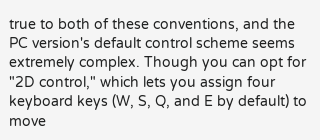true to both of these conventions, and the PC version's default control scheme seems extremely complex. Though you can opt for "2D control," which lets you assign four keyboard keys (W, S, Q, and E by default) to move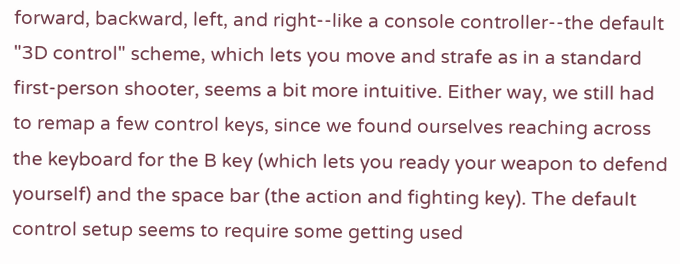forward, backward, left, and right--like a console controller--the default "3D control" scheme, which lets you move and strafe as in a standard first-person shooter, seems a bit more intuitive. Either way, we still had to remap a few control keys, since we found ourselves reaching across the keyboard for the B key (which lets you ready your weapon to defend yourself) and the space bar (the action and fighting key). The default control setup seems to require some getting used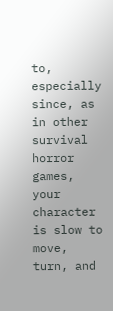to, especially since, as in other survival horror games, your character is slow to move, turn, and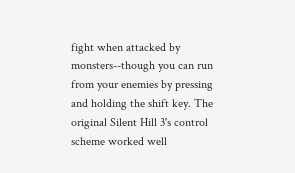fight when attacked by monsters--though you can run from your enemies by pressing and holding the shift key. The original Silent Hill 3's control scheme worked well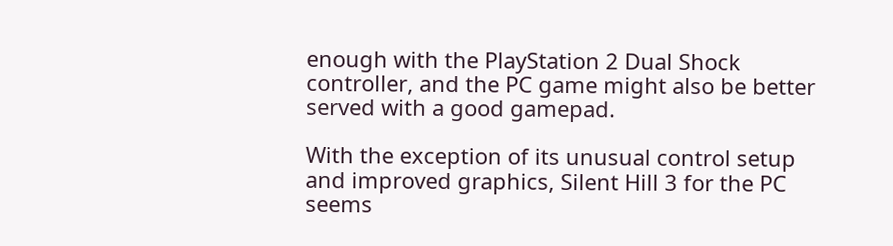enough with the PlayStation 2 Dual Shock controller, and the PC game might also be better served with a good gamepad.

With the exception of its unusual control setup and improved graphics, Silent Hill 3 for the PC seems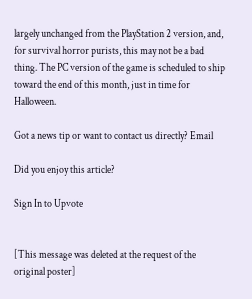largely unchanged from the PlayStation 2 version, and, for survival horror purists, this may not be a bad thing. The PC version of the game is scheduled to ship toward the end of this month, just in time for Halloween.

Got a news tip or want to contact us directly? Email

Did you enjoy this article?

Sign In to Upvote


[This message was deleted at the request of the original poster]